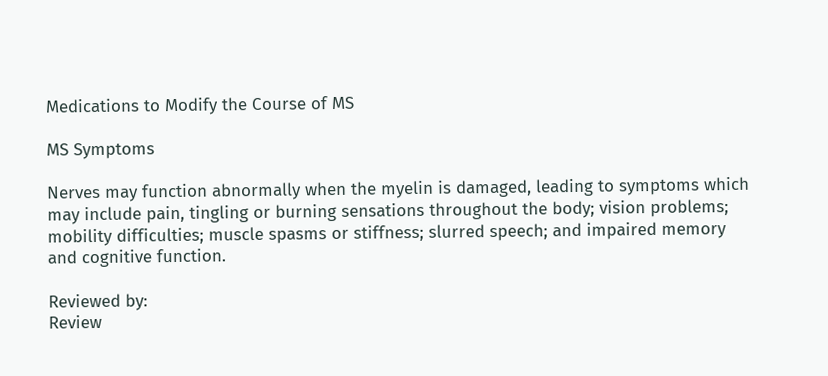Medications to Modify the Course of MS

MS Symptoms

Nerves may function abnormally when the myelin is damaged, leading to symptoms which may include pain, tingling or burning sensations throughout the body; vision problems; mobility difficulties; muscle spasms or stiffness; slurred speech; and impaired memory and cognitive function.

Reviewed by:
Review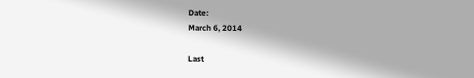Date:
March 6, 2014

Last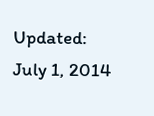Updated:
July 1, 2014